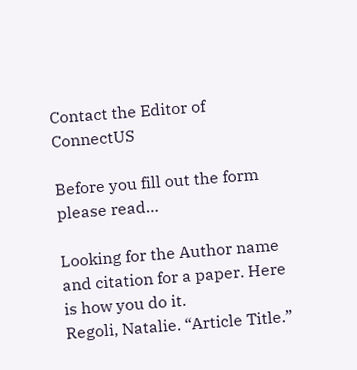Contact the Editor of ConnectUS

Before you fill out the form please read…

Looking for the Author name and citation for a paper. Here is how you do it.
Regoli, Natalie. “Article Title.”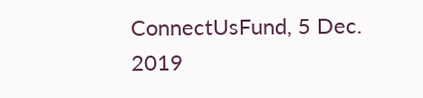ConnectUsFund, 5 Dec. 2019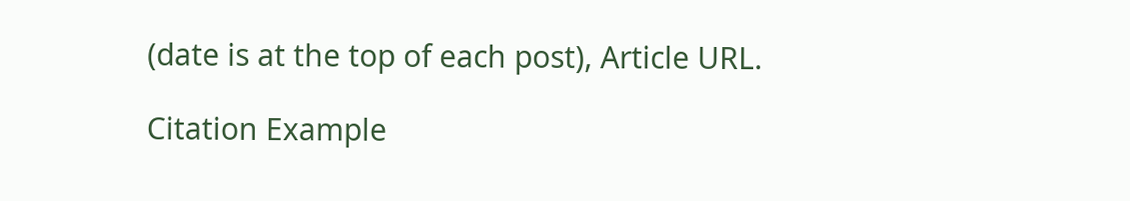(date is at the top of each post), Article URL.

Citation Example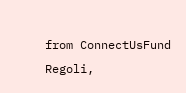from ConnectUsFund
Regoli,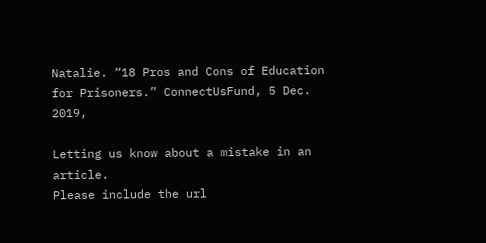Natalie. “18 Pros and Cons of Education for Prisoners.” ConnectUsFund, 5 Dec. 2019,

Letting us know about a mistake in an article.
Please include the url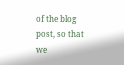of the blog post, so that we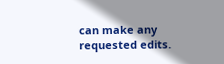can make any requested edits.